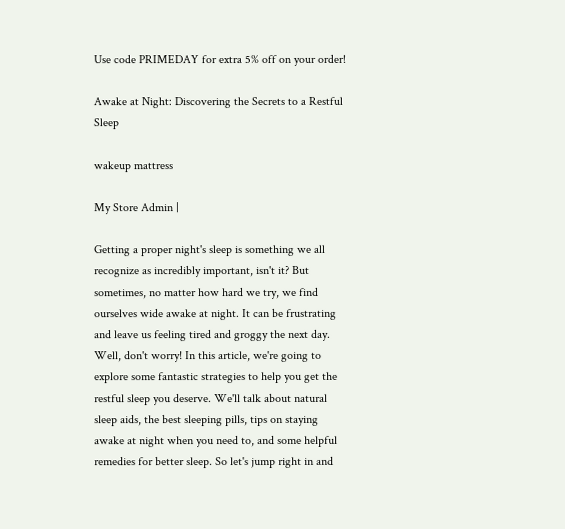Use code PRIMEDAY for extra 5% off on your order!

Awake at Night: Discovering the Secrets to a Restful Sleep

wakeup mattress

My Store Admin |

Getting a proper night's sleep is something we all recognize as incredibly important, isn't it? But sometimes, no matter how hard we try, we find ourselves wide awake at night. It can be frustrating and leave us feeling tired and groggy the next day. Well, don't worry! In this article, we're going to explore some fantastic strategies to help you get the restful sleep you deserve. We'll talk about natural sleep aids, the best sleeping pills, tips on staying awake at night when you need to, and some helpful remedies for better sleep. So let's jump right in and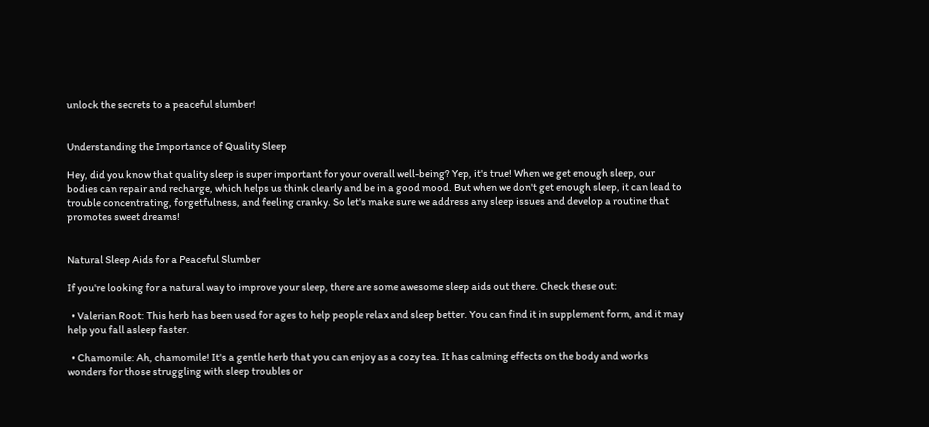unlock the secrets to a peaceful slumber!


Understanding the Importance of Quality Sleep

Hey, did you know that quality sleep is super important for your overall well-being? Yep, it's true! When we get enough sleep, our bodies can repair and recharge, which helps us think clearly and be in a good mood. But when we don't get enough sleep, it can lead to trouble concentrating, forgetfulness, and feeling cranky. So let's make sure we address any sleep issues and develop a routine that promotes sweet dreams!


Natural Sleep Aids for a Peaceful Slumber

If you're looking for a natural way to improve your sleep, there are some awesome sleep aids out there. Check these out:

  • Valerian Root: This herb has been used for ages to help people relax and sleep better. You can find it in supplement form, and it may help you fall asleep faster.

  • Chamomile: Ah, chamomile! It's a gentle herb that you can enjoy as a cozy tea. It has calming effects on the body and works wonders for those struggling with sleep troubles or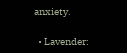anxiety.

  • Lavender: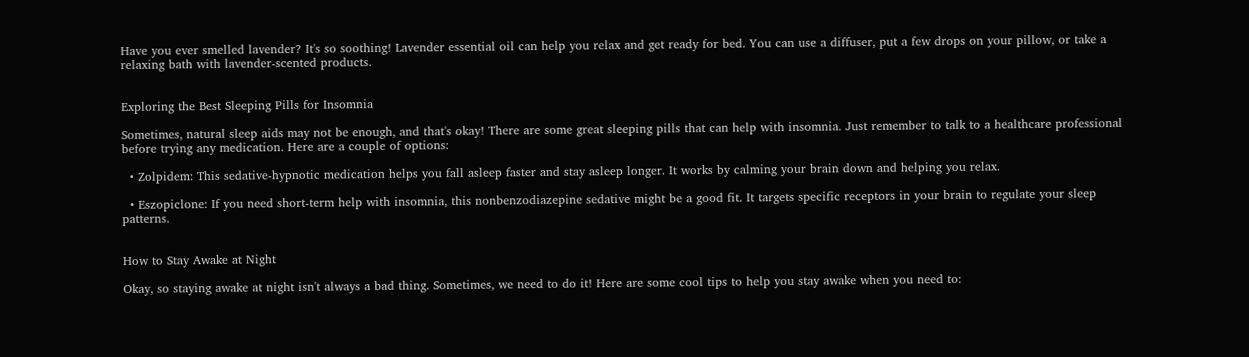Have you ever smelled lavender? It's so soothing! Lavender essential oil can help you relax and get ready for bed. You can use a diffuser, put a few drops on your pillow, or take a relaxing bath with lavender-scented products.


Exploring the Best Sleeping Pills for Insomnia

Sometimes, natural sleep aids may not be enough, and that's okay! There are some great sleeping pills that can help with insomnia. Just remember to talk to a healthcare professional before trying any medication. Here are a couple of options:

  • Zolpidem: This sedative-hypnotic medication helps you fall asleep faster and stay asleep longer. It works by calming your brain down and helping you relax.

  • Eszopiclone: If you need short-term help with insomnia, this nonbenzodiazepine sedative might be a good fit. It targets specific receptors in your brain to regulate your sleep patterns.


How to Stay Awake at Night

Okay, so staying awake at night isn't always a bad thing. Sometimes, we need to do it! Here are some cool tips to help you stay awake when you need to: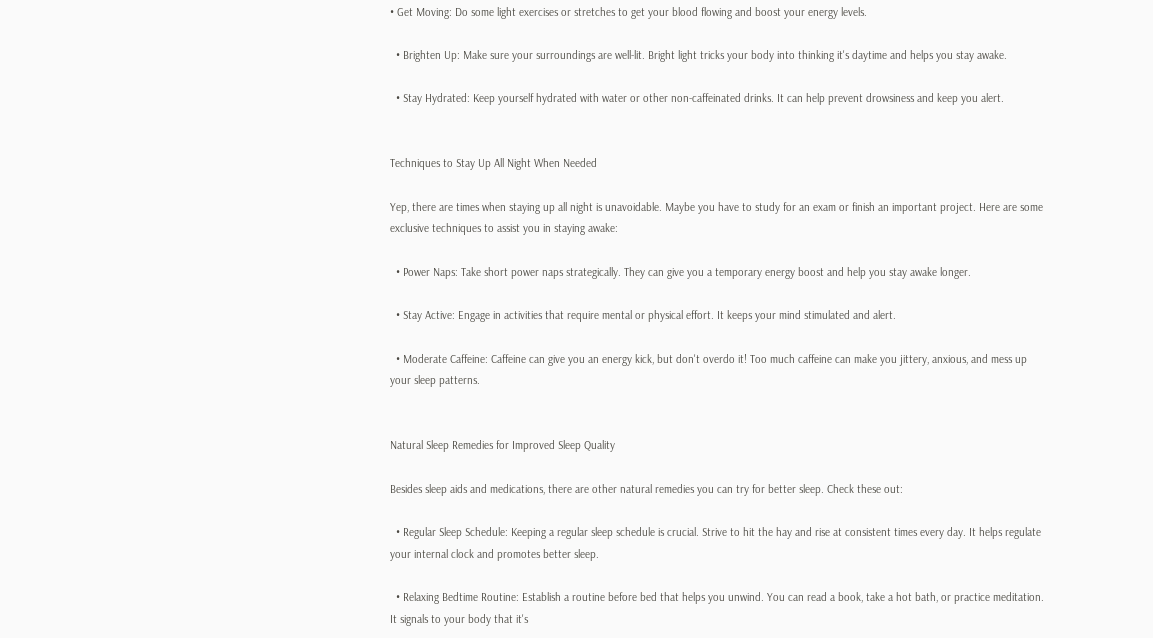• Get Moving: Do some light exercises or stretches to get your blood flowing and boost your energy levels.

  • Brighten Up: Make sure your surroundings are well-lit. Bright light tricks your body into thinking it's daytime and helps you stay awake.

  • Stay Hydrated: Keep yourself hydrated with water or other non-caffeinated drinks. It can help prevent drowsiness and keep you alert.


Techniques to Stay Up All Night When Needed

Yep, there are times when staying up all night is unavoidable. Maybe you have to study for an exam or finish an important project. Here are some exclusive techniques to assist you in staying awake:

  • Power Naps: Take short power naps strategically. They can give you a temporary energy boost and help you stay awake longer.

  • Stay Active: Engage in activities that require mental or physical effort. It keeps your mind stimulated and alert.

  • Moderate Caffeine: Caffeine can give you an energy kick, but don't overdo it! Too much caffeine can make you jittery, anxious, and mess up your sleep patterns.


Natural Sleep Remedies for Improved Sleep Quality

Besides sleep aids and medications, there are other natural remedies you can try for better sleep. Check these out:

  • Regular Sleep Schedule: Keeping a regular sleep schedule is crucial. Strive to hit the hay and rise at consistent times every day. It helps regulate your internal clock and promotes better sleep.

  • Relaxing Bedtime Routine: Establish a routine before bed that helps you unwind. You can read a book, take a hot bath, or practice meditation. It signals to your body that it's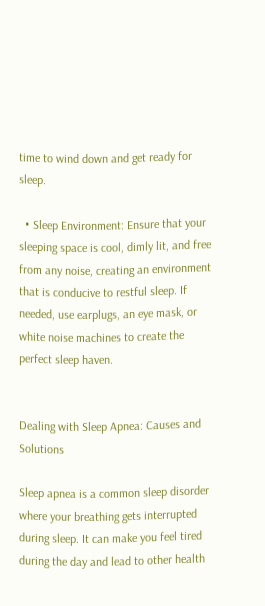time to wind down and get ready for sleep.

  • Sleep Environment: Ensure that your sleeping space is cool, dimly lit, and free from any noise, creating an environment that is conducive to restful sleep. If needed, use earplugs, an eye mask, or white noise machines to create the perfect sleep haven.


Dealing with Sleep Apnea: Causes and Solutions

Sleep apnea is a common sleep disorder where your breathing gets interrupted during sleep. It can make you feel tired during the day and lead to other health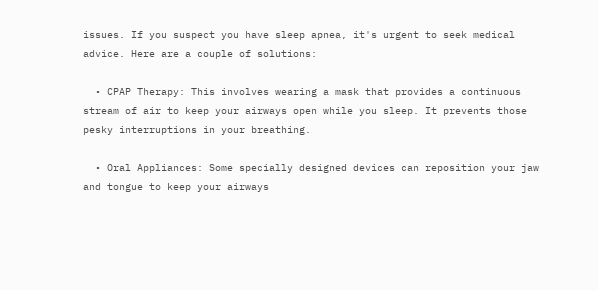issues. If you suspect you have sleep apnea, it's urgent to seek medical advice. Here are a couple of solutions:

  • CPAP Therapy: This involves wearing a mask that provides a continuous stream of air to keep your airways open while you sleep. It prevents those pesky interruptions in your breathing.

  • Oral Appliances: Some specially designed devices can reposition your jaw and tongue to keep your airways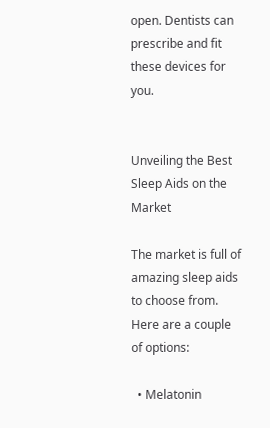open. Dentists can prescribe and fit these devices for you.


Unveiling the Best Sleep Aids on the Market

The market is full of amazing sleep aids to choose from. Here are a couple of options:

  • Melatonin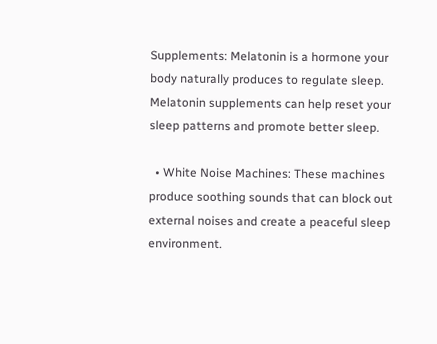Supplements: Melatonin is a hormone your body naturally produces to regulate sleep. Melatonin supplements can help reset your sleep patterns and promote better sleep.

  • White Noise Machines: These machines produce soothing sounds that can block out external noises and create a peaceful sleep environment.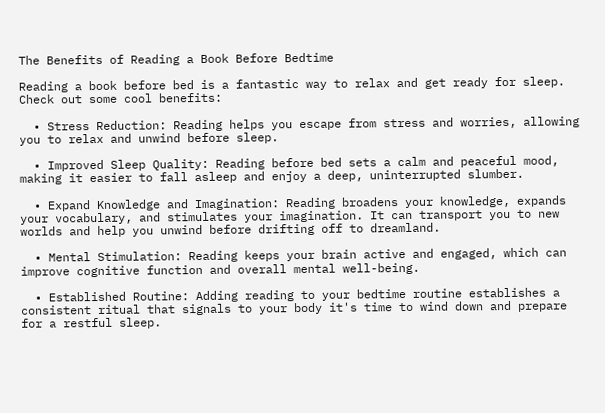The Benefits of Reading a Book Before Bedtime

Reading a book before bed is a fantastic way to relax and get ready for sleep. Check out some cool benefits:

  • Stress Reduction: Reading helps you escape from stress and worries, allowing you to relax and unwind before sleep.

  • Improved Sleep Quality: Reading before bed sets a calm and peaceful mood, making it easier to fall asleep and enjoy a deep, uninterrupted slumber.

  • Expand Knowledge and Imagination: Reading broadens your knowledge, expands your vocabulary, and stimulates your imagination. It can transport you to new worlds and help you unwind before drifting off to dreamland.

  • Mental Stimulation: Reading keeps your brain active and engaged, which can improve cognitive function and overall mental well-being.

  • Established Routine: Adding reading to your bedtime routine establishes a consistent ritual that signals to your body it's time to wind down and prepare for a restful sleep.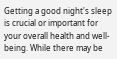Getting a good night's sleep is crucial or important for your overall health and well-being. While there may be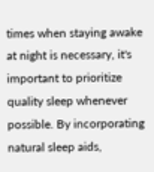times when staying awake at night is necessary, it's important to prioritize quality sleep whenever possible. By incorporating natural sleep aids,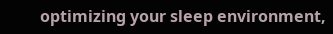optimizing your sleep environment,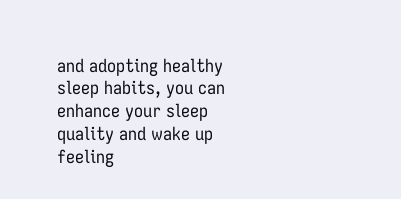and adopting healthy sleep habits, you can enhance your sleep quality and wake up feeling